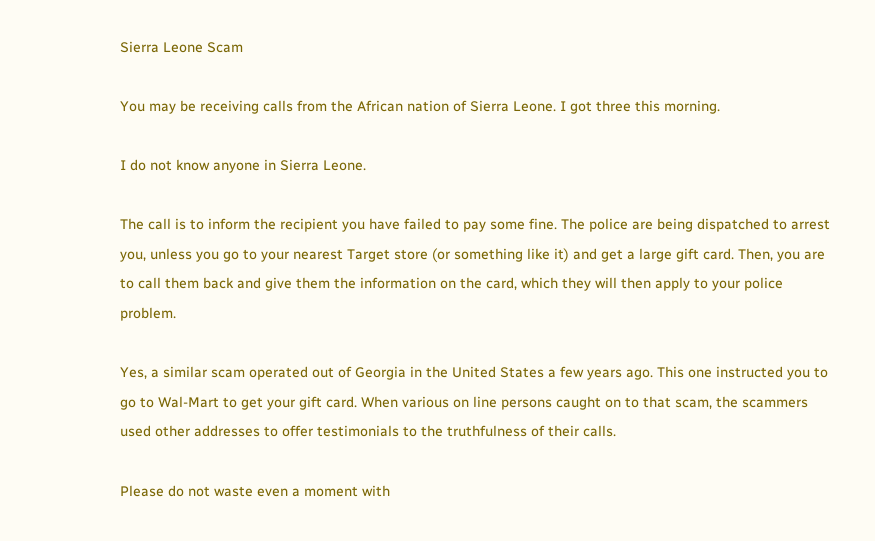Sierra Leone Scam

You may be receiving calls from the African nation of Sierra Leone. I got three this morning.

I do not know anyone in Sierra Leone.

The call is to inform the recipient you have failed to pay some fine. The police are being dispatched to arrest you, unless you go to your nearest Target store (or something like it) and get a large gift card. Then, you are to call them back and give them the information on the card, which they will then apply to your police problem.

Yes, a similar scam operated out of Georgia in the United States a few years ago. This one instructed you to go to Wal-Mart to get your gift card. When various on line persons caught on to that scam, the scammers used other addresses to offer testimonials to the truthfulness of their calls.

Please do not waste even a moment with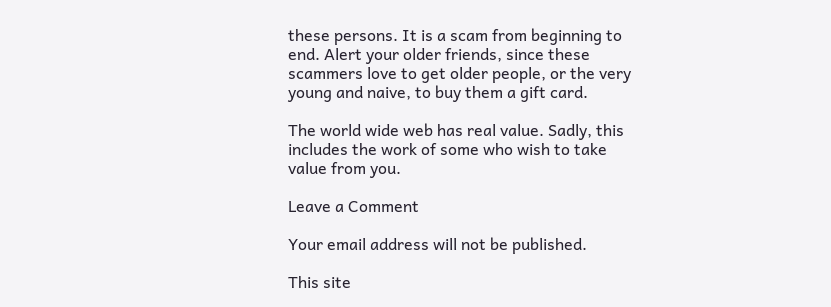these persons. It is a scam from beginning to end. Alert your older friends, since these scammers love to get older people, or the very young and naive, to buy them a gift card.

The world wide web has real value. Sadly, this includes the work of some who wish to take value from you.

Leave a Comment

Your email address will not be published.

This site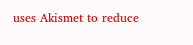uses Akismet to reduce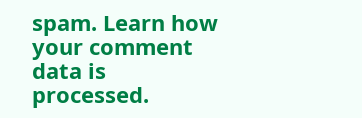spam. Learn how your comment data is processed.